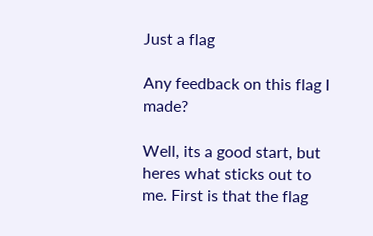Just a flag

Any feedback on this flag I made?

Well, its a good start, but heres what sticks out to me. First is that the flag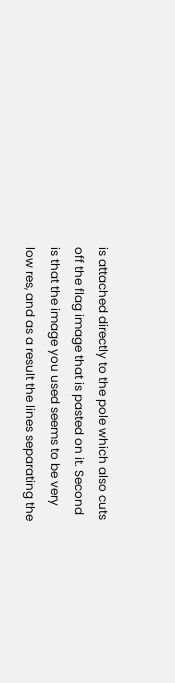is attached directly to the pole which also cuts off the flag image that is pasted on it. Second is that the image you used seems to be very low res, and as a result the lines separating the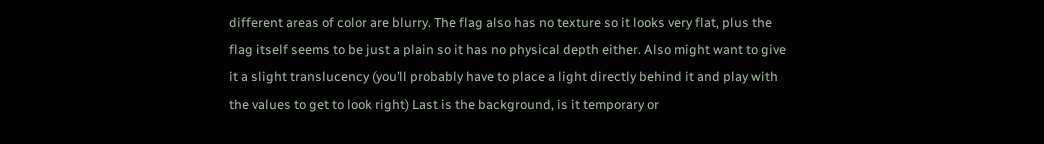different areas of color are blurry. The flag also has no texture so it looks very flat, plus the flag itself seems to be just a plain so it has no physical depth either. Also might want to give it a slight translucency (you’ll probably have to place a light directly behind it and play with the values to get to look right) Last is the background, is it temporary or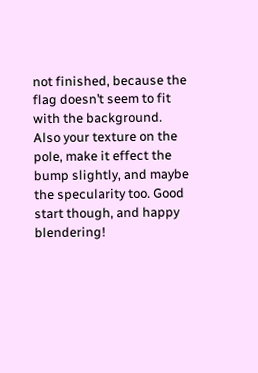not finished, because the flag doesn’t seem to fit with the background. Also your texture on the pole, make it effect the bump slightly, and maybe the specularity too. Good start though, and happy blendering!